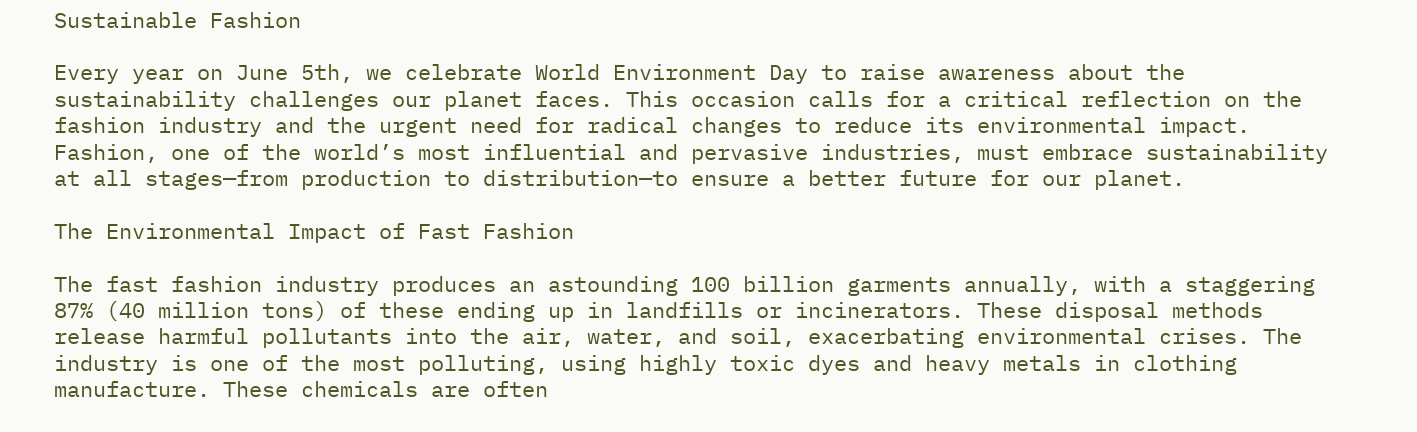Sustainable Fashion

Every year on June 5th, we celebrate World Environment Day to raise awareness about the sustainability challenges our planet faces. This occasion calls for a critical reflection on the fashion industry and the urgent need for radical changes to reduce its environmental impact. Fashion, one of the world’s most influential and pervasive industries, must embrace sustainability at all stages—from production to distribution—to ensure a better future for our planet.

The Environmental Impact of Fast Fashion

The fast fashion industry produces an astounding 100 billion garments annually, with a staggering 87% (40 million tons) of these ending up in landfills or incinerators. These disposal methods release harmful pollutants into the air, water, and soil, exacerbating environmental crises. The industry is one of the most polluting, using highly toxic dyes and heavy metals in clothing manufacture. These chemicals are often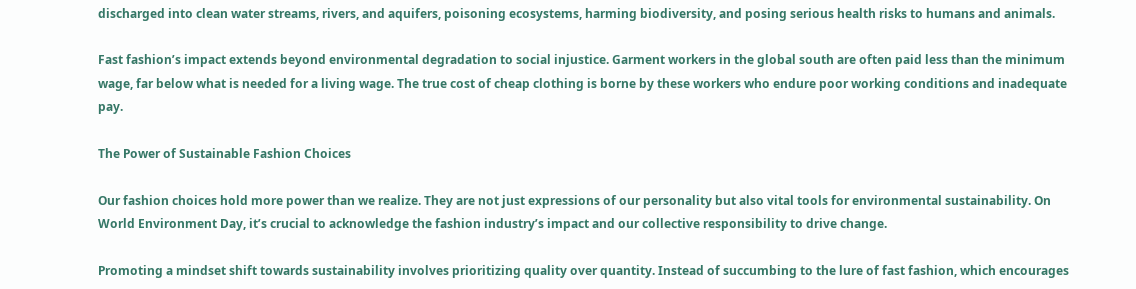discharged into clean water streams, rivers, and aquifers, poisoning ecosystems, harming biodiversity, and posing serious health risks to humans and animals.

Fast fashion’s impact extends beyond environmental degradation to social injustice. Garment workers in the global south are often paid less than the minimum wage, far below what is needed for a living wage. The true cost of cheap clothing is borne by these workers who endure poor working conditions and inadequate pay.

The Power of Sustainable Fashion Choices

Our fashion choices hold more power than we realize. They are not just expressions of our personality but also vital tools for environmental sustainability. On World Environment Day, it’s crucial to acknowledge the fashion industry’s impact and our collective responsibility to drive change.

Promoting a mindset shift towards sustainability involves prioritizing quality over quantity. Instead of succumbing to the lure of fast fashion, which encourages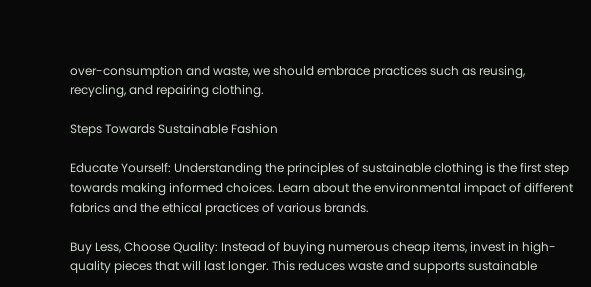over-consumption and waste, we should embrace practices such as reusing, recycling, and repairing clothing.

Steps Towards Sustainable Fashion

Educate Yourself: Understanding the principles of sustainable clothing is the first step towards making informed choices. Learn about the environmental impact of different fabrics and the ethical practices of various brands.

Buy Less, Choose Quality: Instead of buying numerous cheap items, invest in high-quality pieces that will last longer. This reduces waste and supports sustainable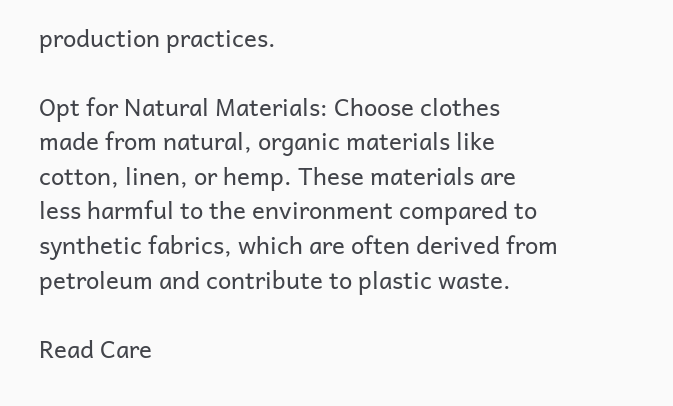production practices.

Opt for Natural Materials: Choose clothes made from natural, organic materials like cotton, linen, or hemp. These materials are less harmful to the environment compared to synthetic fabrics, which are often derived from petroleum and contribute to plastic waste.

Read Care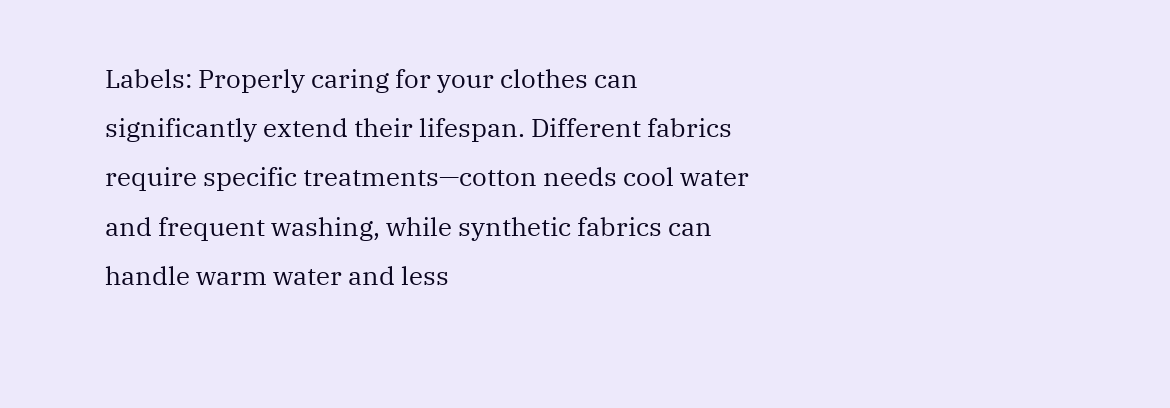Labels: Properly caring for your clothes can significantly extend their lifespan. Different fabrics require specific treatments—cotton needs cool water and frequent washing, while synthetic fabrics can handle warm water and less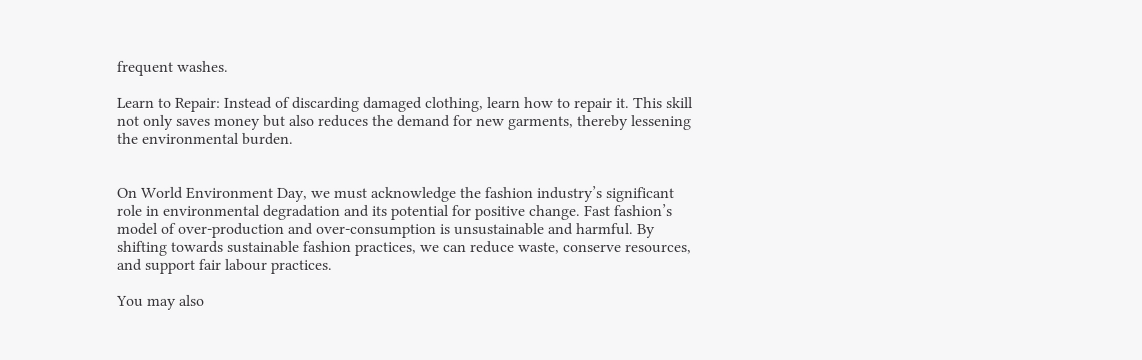frequent washes.

Learn to Repair: Instead of discarding damaged clothing, learn how to repair it. This skill not only saves money but also reduces the demand for new garments, thereby lessening the environmental burden.


On World Environment Day, we must acknowledge the fashion industry’s significant role in environmental degradation and its potential for positive change. Fast fashion’s model of over-production and over-consumption is unsustainable and harmful. By shifting towards sustainable fashion practices, we can reduce waste, conserve resources, and support fair labour practices.

You may also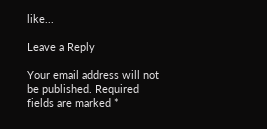like...

Leave a Reply

Your email address will not be published. Required fields are marked *